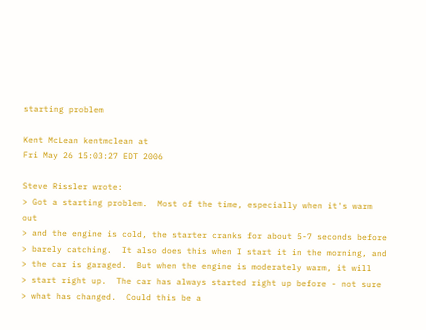starting problem

Kent McLean kentmclean at
Fri May 26 15:03:27 EDT 2006

Steve Rissler wrote:
> Got a starting problem.  Most of the time, especially when it's warm out
> and the engine is cold, the starter cranks for about 5-7 seconds before
> barely catching.  It also does this when I start it in the morning, and
> the car is garaged.  But when the engine is moderately warm, it will
> start right up.  The car has always started right up before - not sure
> what has changed.  Could this be a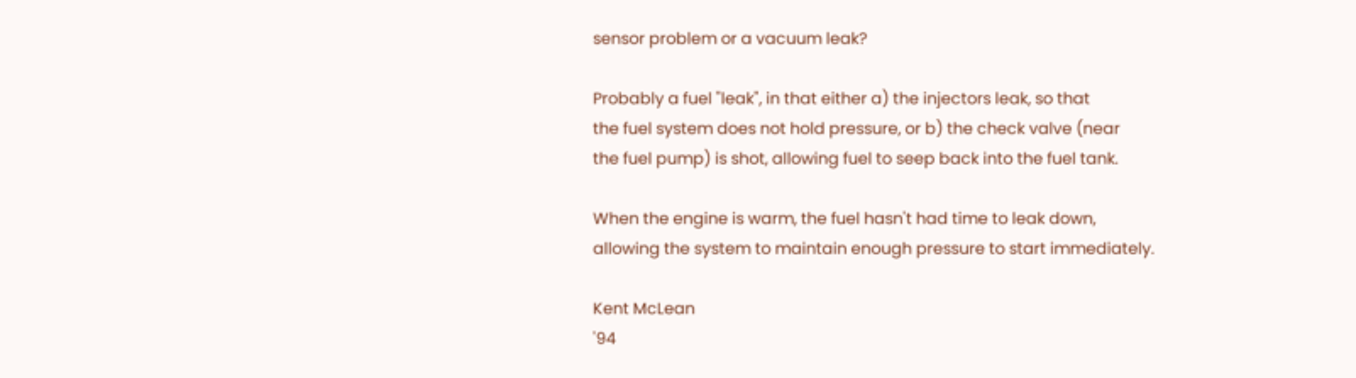sensor problem or a vacuum leak?

Probably a fuel "leak", in that either a) the injectors leak, so that
the fuel system does not hold pressure, or b) the check valve (near
the fuel pump) is shot, allowing fuel to seep back into the fuel tank.

When the engine is warm, the fuel hasn't had time to leak down,
allowing the system to maintain enough pressure to start immediately.

Kent McLean
'94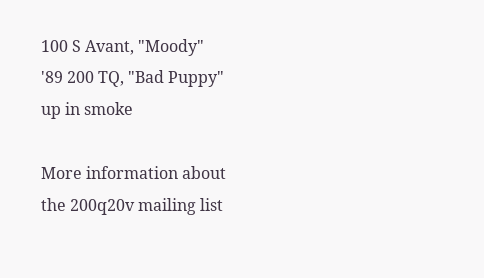100 S Avant, "Moody"
'89 200 TQ, "Bad Puppy" up in smoke

More information about the 200q20v mailing list